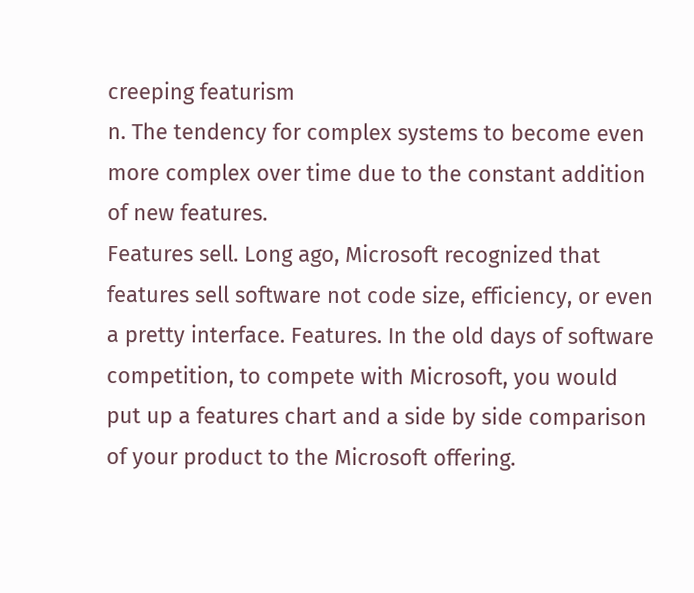creeping featurism
n. The tendency for complex systems to become even more complex over time due to the constant addition of new features.
Features sell. Long ago, Microsoft recognized that features sell software not code size, efficiency, or even a pretty interface. Features. In the old days of software competition, to compete with Microsoft, you would put up a features chart and a side by side comparison of your product to the Microsoft offering.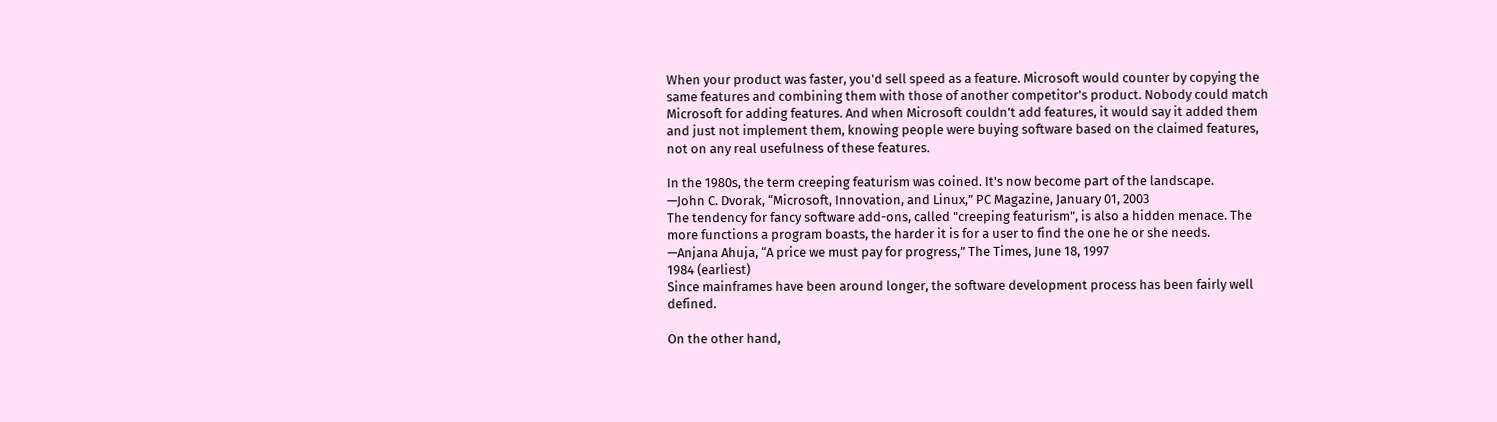When your product was faster, you'd sell speed as a feature. Microsoft would counter by copying the same features and combining them with those of another competitor's product. Nobody could match Microsoft for adding features. And when Microsoft couldn't add features, it would say it added them and just not implement them, knowing people were buying software based on the claimed features, not on any real usefulness of these features.

In the 1980s, the term creeping featurism was coined. It's now become part of the landscape.
—John C. Dvorak, “Microsoft, Innovation, and Linux,” PC Magazine, January 01, 2003
The tendency for fancy software add-ons, called "creeping featurism", is also a hidden menace. The more functions a program boasts, the harder it is for a user to find the one he or she needs.
—Anjana Ahuja, “A price we must pay for progress,” The Times, June 18, 1997
1984 (earliest)
Since mainframes have been around longer, the software development process has been fairly well defined.

On the other hand,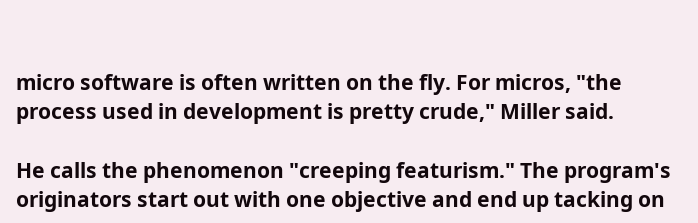micro software is often written on the fly. For micros, "the process used in development is pretty crude," Miller said.

He calls the phenomenon "creeping featurism." The program's originators start out with one objective and end up tacking on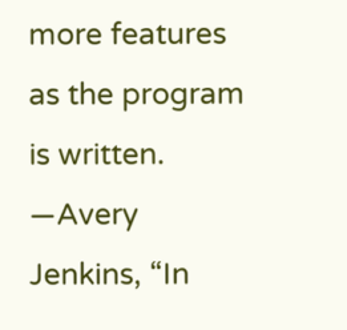more features as the program is written.
—Avery Jenkins, “In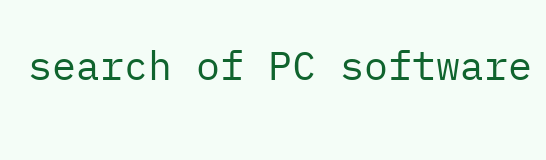search of PC software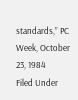standards,” PC Week, October 23, 1984
Filed Under